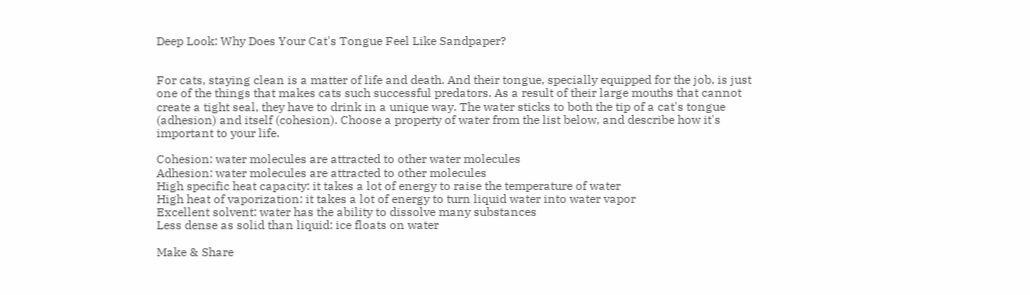Deep Look: Why Does Your Cat's Tongue Feel Like Sandpaper?


For cats, staying clean is a matter of life and death. And their tongue, specially equipped for the job, is just one of the things that makes cats such successful predators. As a result of their large mouths that cannot create a tight seal, they have to drink in a unique way. The water sticks to both the tip of a cat's tongue (adhesion) and itself (cohesion). Choose a property of water from the list below, and describe how it's important to your life.

Cohesion: water molecules are attracted to other water molecules
Adhesion: water molecules are attracted to other molecules
High specific heat capacity: it takes a lot of energy to raise the temperature of water
High heat of vaporization: it takes a lot of energy to turn liquid water into water vapor
Excellent solvent: water has the ability to dissolve many substances
Less dense as solid than liquid: ice floats on water

Make & Share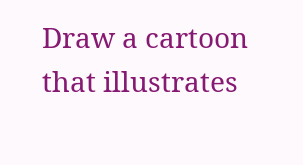Draw a cartoon that illustrates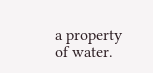a property of water.